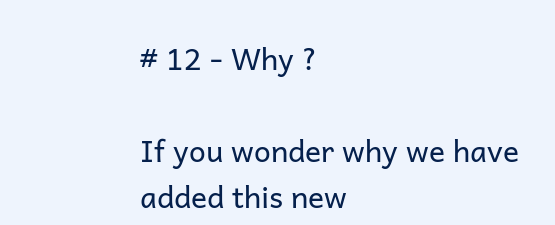# 12 - Why ?

If you wonder why we have added this new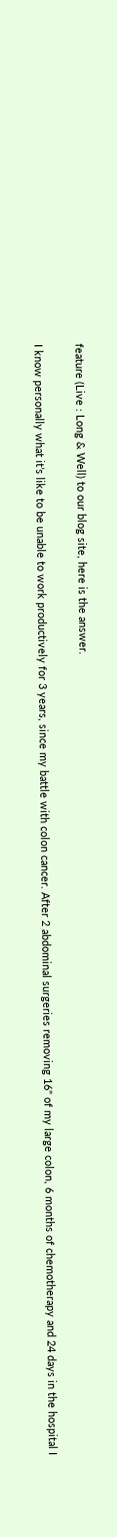feature (Live : Long & Well) to our blog site, here is the answer.

I know personally what it’s like to be unable to work productively for 3 years, since my battle with colon cancer. After 2 abdominal surgeries removing 16" of my large colon, 6 months of chemotherapy and 24 days in the hospital I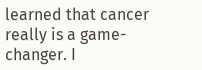learned that cancer really is a game-changer. I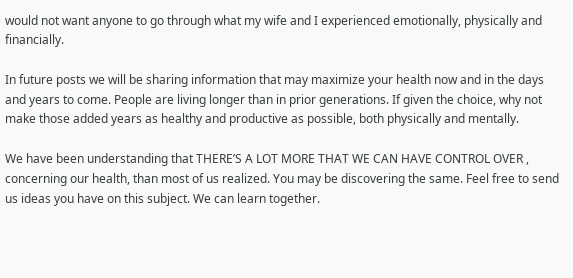would not want anyone to go through what my wife and I experienced emotionally, physically and financially.

In future posts we will be sharing information that may maximize your health now and in the days and years to come. People are living longer than in prior generations. If given the choice, why not make those added years as healthy and productive as possible, both physically and mentally.

We have been understanding that THERE’S A LOT MORE THAT WE CAN HAVE CONTROL OVER , concerning our health, than most of us realized. You may be discovering the same. Feel free to send us ideas you have on this subject. We can learn together.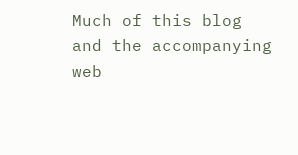Much of this blog and the accompanying web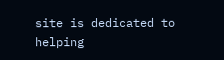site is dedicated to helping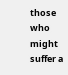those who might suffer a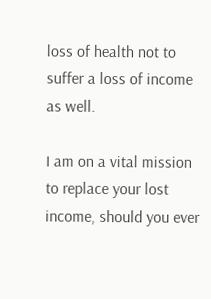loss of health not to suffer a loss of income as well.

I am on a vital mission to replace your lost income, should you ever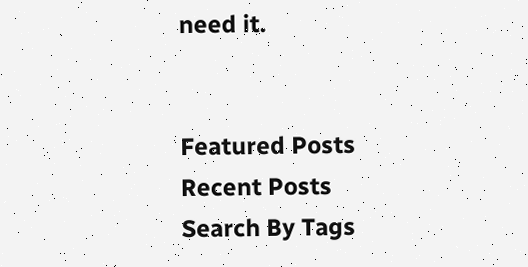need it.


Featured Posts
Recent Posts
Search By Tags